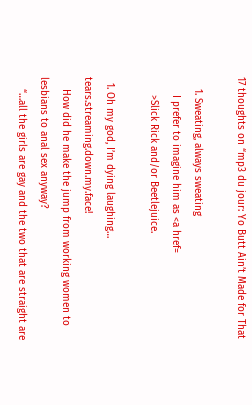17 thoughts on “mp3 du jour: Yo Butt Ain’t Made for That

    1. Sweating, always sweating
      I prefer to imagine him as <a href=
      >Slick Rick and/or Beetlejuice.

  1. Oh my god, I’m dying laughing… tears.streaming.down.my.face!
    How did he make the jump from working women to lesbians to anal sex anyway?
    “…all the girls are gay and the two that are straight are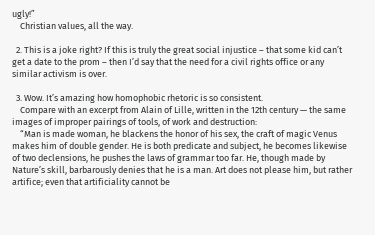ugly!”
    Christian values, all the way.

  2. This is a joke right? If this is truly the great social injustice – that some kid can’t get a date to the prom – then I’d say that the need for a civil rights office or any similar activism is over.

  3. Wow. It’s amazing how homophobic rhetoric is so consistent.
    Compare with an excerpt from Alain of Lille, written in the 12th century — the same images of improper pairings of tools, of work and destruction:
    “Man is made woman, he blackens the honor of his sex, the craft of magic Venus makes him of double gender. He is both predicate and subject, he becomes likewise of two declensions, he pushes the laws of grammar too far. He, though made by Nature’s skill, barbarously denies that he is a man. Art does not please him, but rather artifice; even that artificiality cannot be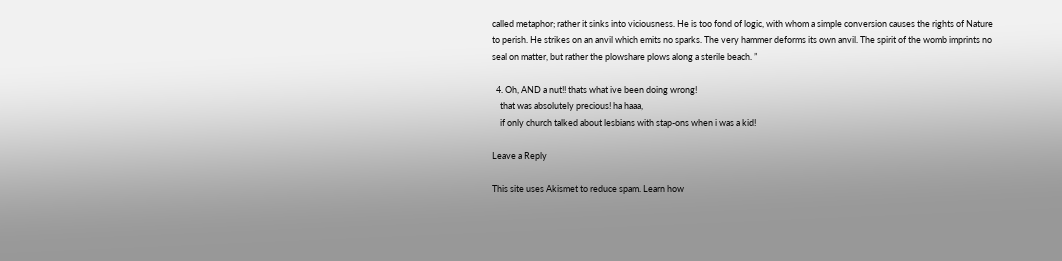called metaphor; rather it sinks into viciousness. He is too fond of logic, with whom a simple conversion causes the rights of Nature to perish. He strikes on an anvil which emits no sparks. The very hammer deforms its own anvil. The spirit of the womb imprints no seal on matter, but rather the plowshare plows along a sterile beach. ”

  4. Oh, AND a nut!! thats what ive been doing wrong!
    that was absolutely precious! ha haaa,
    if only church talked about lesbians with stap-ons when i was a kid!

Leave a Reply

This site uses Akismet to reduce spam. Learn how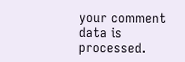your comment data is processed.